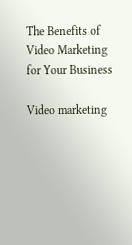The Benefits of Video Marketing for Your Business

Video marketing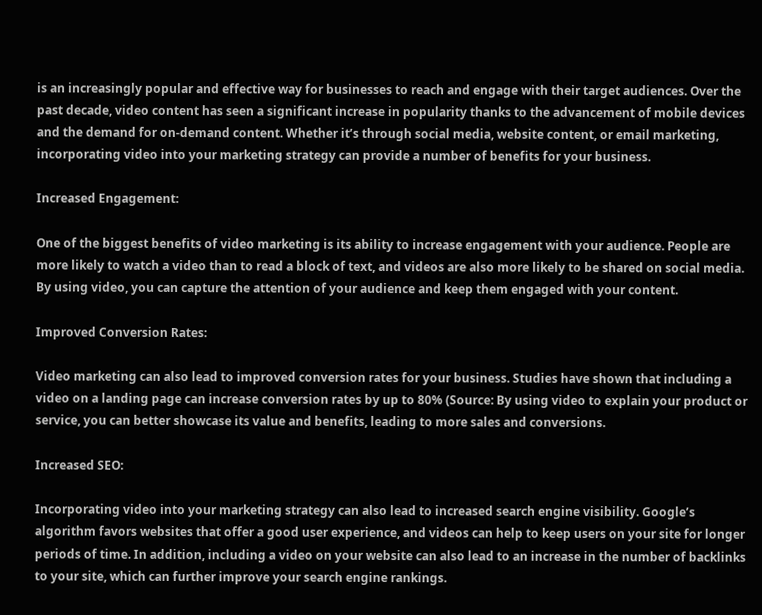is an increasingly popular and effective way for businesses to reach and engage with their target audiences. Over the past decade, video content has seen a significant increase in popularity thanks to the advancement of mobile devices and the demand for on-demand content. Whether it’s through social media, website content, or email marketing, incorporating video into your marketing strategy can provide a number of benefits for your business.

Increased Engagement:

One of the biggest benefits of video marketing is its ability to increase engagement with your audience. People are more likely to watch a video than to read a block of text, and videos are also more likely to be shared on social media. By using video, you can capture the attention of your audience and keep them engaged with your content.

Improved Conversion Rates:

Video marketing can also lead to improved conversion rates for your business. Studies have shown that including a video on a landing page can increase conversion rates by up to 80% (Source: By using video to explain your product or service, you can better showcase its value and benefits, leading to more sales and conversions.

Increased SEO:

Incorporating video into your marketing strategy can also lead to increased search engine visibility. Google’s algorithm favors websites that offer a good user experience, and videos can help to keep users on your site for longer periods of time. In addition, including a video on your website can also lead to an increase in the number of backlinks to your site, which can further improve your search engine rankings.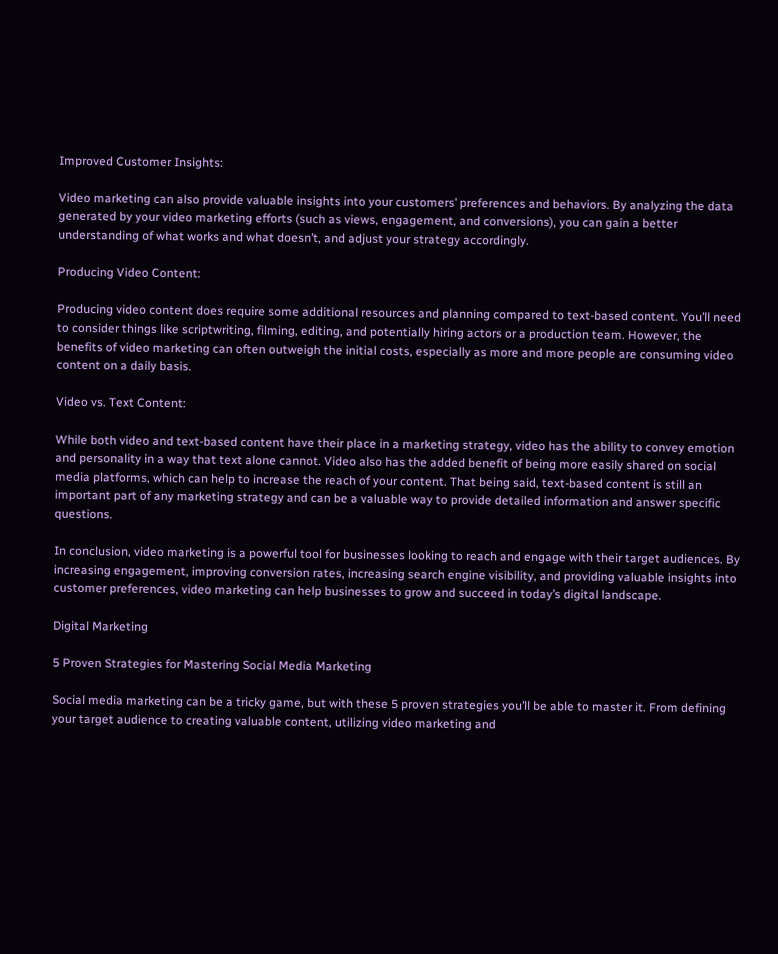Improved Customer Insights:

Video marketing can also provide valuable insights into your customers’ preferences and behaviors. By analyzing the data generated by your video marketing efforts (such as views, engagement, and conversions), you can gain a better understanding of what works and what doesn’t, and adjust your strategy accordingly.

Producing Video Content:

Producing video content does require some additional resources and planning compared to text-based content. You’ll need to consider things like scriptwriting, filming, editing, and potentially hiring actors or a production team. However, the benefits of video marketing can often outweigh the initial costs, especially as more and more people are consuming video content on a daily basis.

Video vs. Text Content:

While both video and text-based content have their place in a marketing strategy, video has the ability to convey emotion and personality in a way that text alone cannot. Video also has the added benefit of being more easily shared on social media platforms, which can help to increase the reach of your content. That being said, text-based content is still an important part of any marketing strategy and can be a valuable way to provide detailed information and answer specific questions.

In conclusion, video marketing is a powerful tool for businesses looking to reach and engage with their target audiences. By increasing engagement, improving conversion rates, increasing search engine visibility, and providing valuable insights into customer preferences, video marketing can help businesses to grow and succeed in today’s digital landscape.

Digital Marketing

5 Proven Strategies for Mastering Social Media Marketing

Social media marketing can be a tricky game, but with these 5 proven strategies you’ll be able to master it. From defining your target audience to creating valuable content, utilizing video marketing and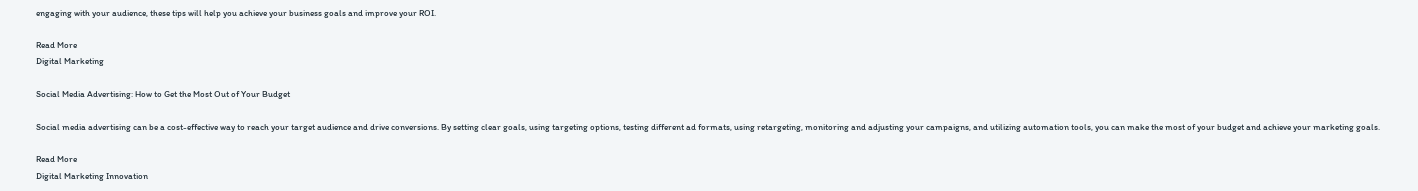engaging with your audience, these tips will help you achieve your business goals and improve your ROI.

Read More
Digital Marketing

Social Media Advertising: How to Get the Most Out of Your Budget

Social media advertising can be a cost-effective way to reach your target audience and drive conversions. By setting clear goals, using targeting options, testing different ad formats, using retargeting, monitoring and adjusting your campaigns, and utilizing automation tools, you can make the most of your budget and achieve your marketing goals.

Read More
Digital Marketing Innovation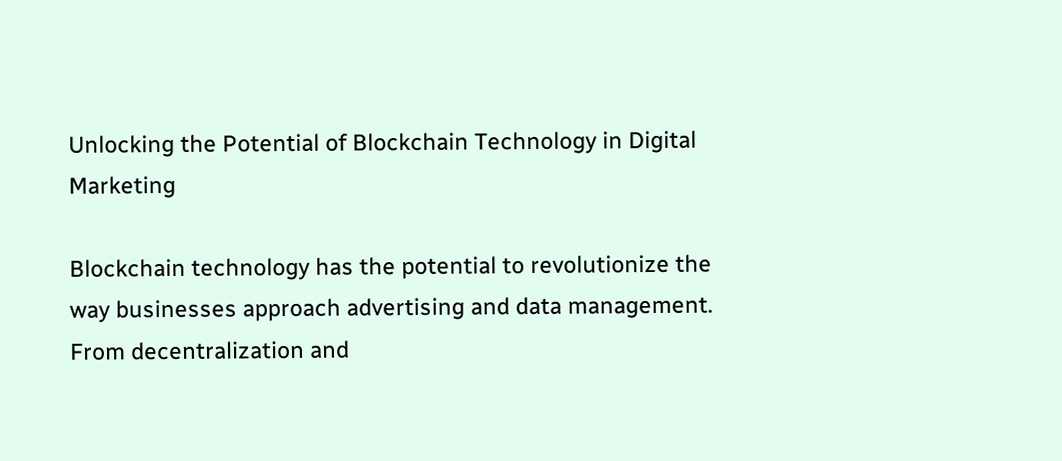Unlocking the Potential of Blockchain Technology in Digital Marketing

Blockchain technology has the potential to revolutionize the way businesses approach advertising and data management. From decentralization and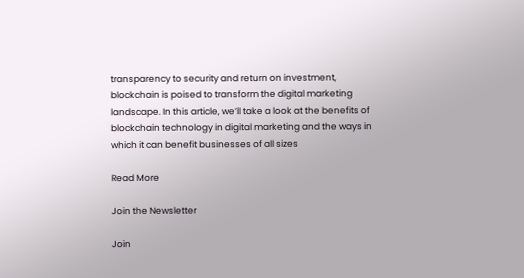transparency to security and return on investment, blockchain is poised to transform the digital marketing landscape. In this article, we’ll take a look at the benefits of blockchain technology in digital marketing and the ways in which it can benefit businesses of all sizes

Read More

Join the Newsletter

Join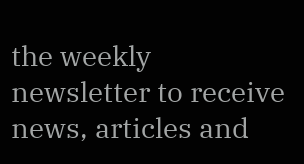the weekly newsletter to receive news, articles and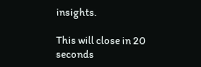insights.

This will close in 20 seconds